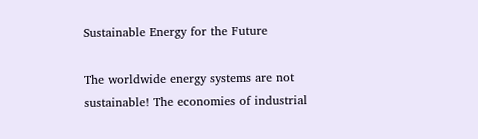Sustainable Energy for the Future

The worldwide energy systems are not sustainable! The economies of industrial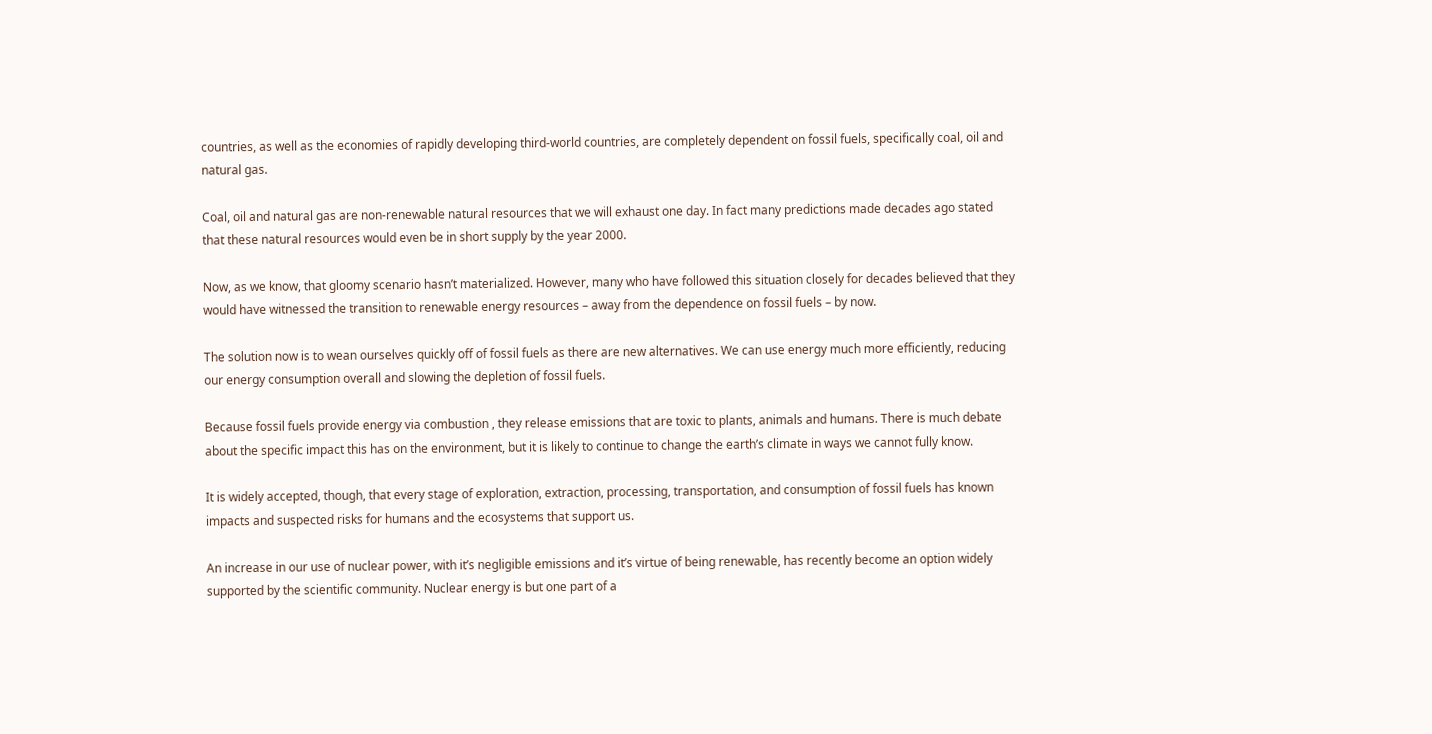countries, as well as the economies of rapidly developing third-world countries, are completely dependent on fossil fuels, specifically coal, oil and natural gas.

Coal, oil and natural gas are non-renewable natural resources that we will exhaust one day. In fact many predictions made decades ago stated that these natural resources would even be in short supply by the year 2000.

Now, as we know, that gloomy scenario hasn’t materialized. However, many who have followed this situation closely for decades believed that they would have witnessed the transition to renewable energy resources – away from the dependence on fossil fuels – by now.

The solution now is to wean ourselves quickly off of fossil fuels as there are new alternatives. We can use energy much more efficiently, reducing our energy consumption overall and slowing the depletion of fossil fuels.

Because fossil fuels provide energy via combustion , they release emissions that are toxic to plants, animals and humans. There is much debate about the specific impact this has on the environment, but it is likely to continue to change the earth’s climate in ways we cannot fully know.

It is widely accepted, though, that every stage of exploration, extraction, processing, transportation, and consumption of fossil fuels has known impacts and suspected risks for humans and the ecosystems that support us.

An increase in our use of nuclear power, with it’s negligible emissions and it’s virtue of being renewable, has recently become an option widely supported by the scientific community. Nuclear energy is but one part of a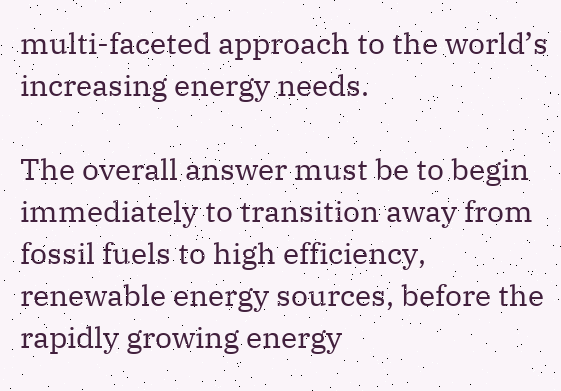multi-faceted approach to the world’s increasing energy needs.

The overall answer must be to begin immediately to transition away from fossil fuels to high efficiency, renewable energy sources, before the rapidly growing energy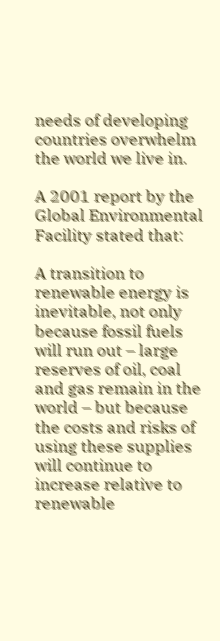needs of developing countries overwhelm the world we live in.

A 2001 report by the Global Environmental Facility stated that:

A transition to renewable energy is inevitable, not only because fossil fuels will run out – large reserves of oil, coal and gas remain in the world – but because the costs and risks of using these supplies will continue to increase relative to renewable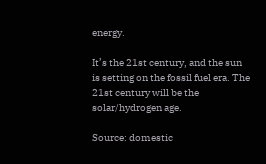energy.

It’s the 21st century, and the sun is setting on the fossil fuel era. The 21st century will be the solar/hydrogen age.

Source: domestic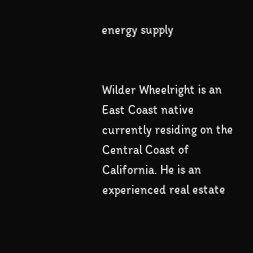energy supply


Wilder Wheelright is an East Coast native currently residing on the Central Coast of California. He is an experienced real estate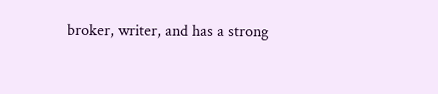broker, writer, and has a strong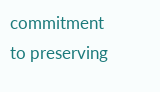commitment to preserving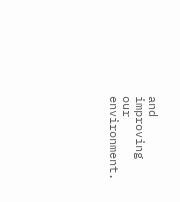and improving our environment.